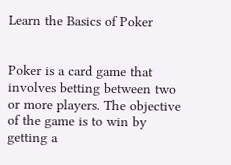Learn the Basics of Poker


Poker is a card game that involves betting between two or more players. The objective of the game is to win by getting a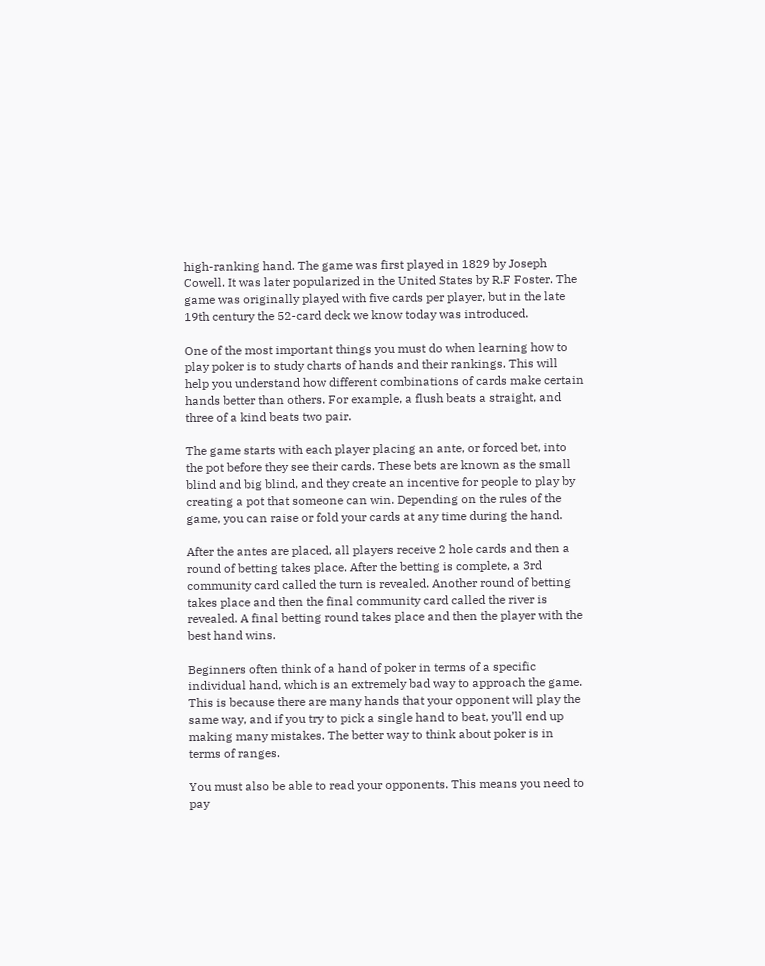high-ranking hand. The game was first played in 1829 by Joseph Cowell. It was later popularized in the United States by R.F Foster. The game was originally played with five cards per player, but in the late 19th century the 52-card deck we know today was introduced.

One of the most important things you must do when learning how to play poker is to study charts of hands and their rankings. This will help you understand how different combinations of cards make certain hands better than others. For example, a flush beats a straight, and three of a kind beats two pair.

The game starts with each player placing an ante, or forced bet, into the pot before they see their cards. These bets are known as the small blind and big blind, and they create an incentive for people to play by creating a pot that someone can win. Depending on the rules of the game, you can raise or fold your cards at any time during the hand.

After the antes are placed, all players receive 2 hole cards and then a round of betting takes place. After the betting is complete, a 3rd community card called the turn is revealed. Another round of betting takes place and then the final community card called the river is revealed. A final betting round takes place and then the player with the best hand wins.

Beginners often think of a hand of poker in terms of a specific individual hand, which is an extremely bad way to approach the game. This is because there are many hands that your opponent will play the same way, and if you try to pick a single hand to beat, you’ll end up making many mistakes. The better way to think about poker is in terms of ranges.

You must also be able to read your opponents. This means you need to pay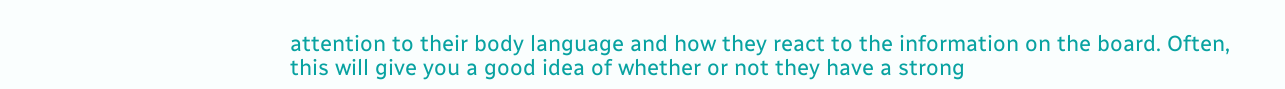attention to their body language and how they react to the information on the board. Often, this will give you a good idea of whether or not they have a strong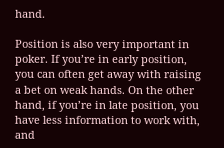hand.

Position is also very important in poker. If you’re in early position, you can often get away with raising a bet on weak hands. On the other hand, if you’re in late position, you have less information to work with, and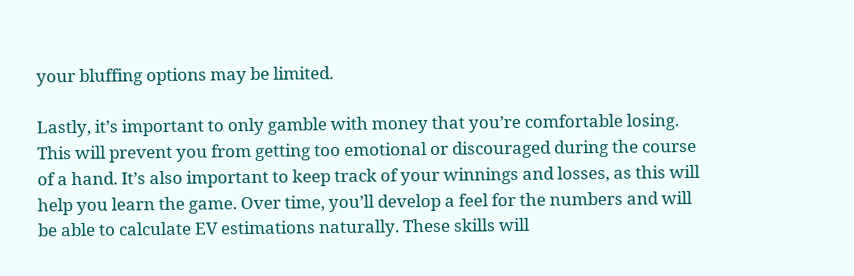your bluffing options may be limited.

Lastly, it’s important to only gamble with money that you’re comfortable losing. This will prevent you from getting too emotional or discouraged during the course of a hand. It’s also important to keep track of your winnings and losses, as this will help you learn the game. Over time, you’ll develop a feel for the numbers and will be able to calculate EV estimations naturally. These skills will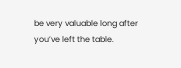be very valuable long after you’ve left the table.